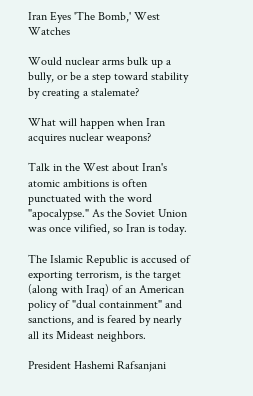Iran Eyes 'The Bomb,' West Watches

Would nuclear arms bulk up a bully, or be a step toward stability by creating a stalemate?

What will happen when Iran acquires nuclear weapons?

Talk in the West about Iran's atomic ambitions is often punctuated with the word "apocalypse." As the Soviet Union was once vilified, so Iran is today.

The Islamic Republic is accused of exporting terrorism, is the target (along with Iraq) of an American policy of "dual containment" and sanctions, and is feared by nearly all its Mideast neighbors.

President Hashemi Rafsanjani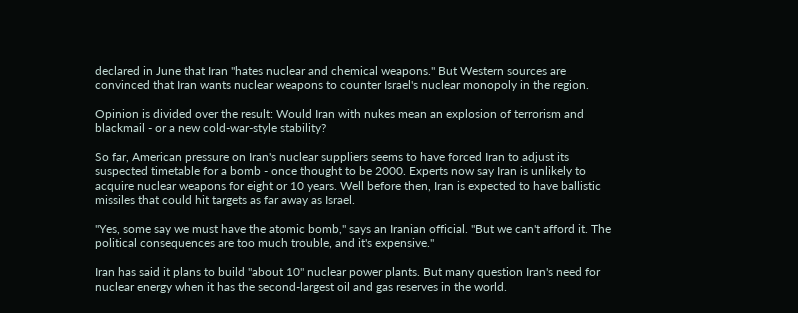declared in June that Iran "hates nuclear and chemical weapons." But Western sources are convinced that Iran wants nuclear weapons to counter Israel's nuclear monopoly in the region.

Opinion is divided over the result: Would Iran with nukes mean an explosion of terrorism and blackmail - or a new cold-war-style stability?

So far, American pressure on Iran's nuclear suppliers seems to have forced Iran to adjust its suspected timetable for a bomb - once thought to be 2000. Experts now say Iran is unlikely to acquire nuclear weapons for eight or 10 years. Well before then, Iran is expected to have ballistic missiles that could hit targets as far away as Israel.

"Yes, some say we must have the atomic bomb," says an Iranian official. "But we can't afford it. The political consequences are too much trouble, and it's expensive."

Iran has said it plans to build "about 10" nuclear power plants. But many question Iran's need for nuclear energy when it has the second-largest oil and gas reserves in the world.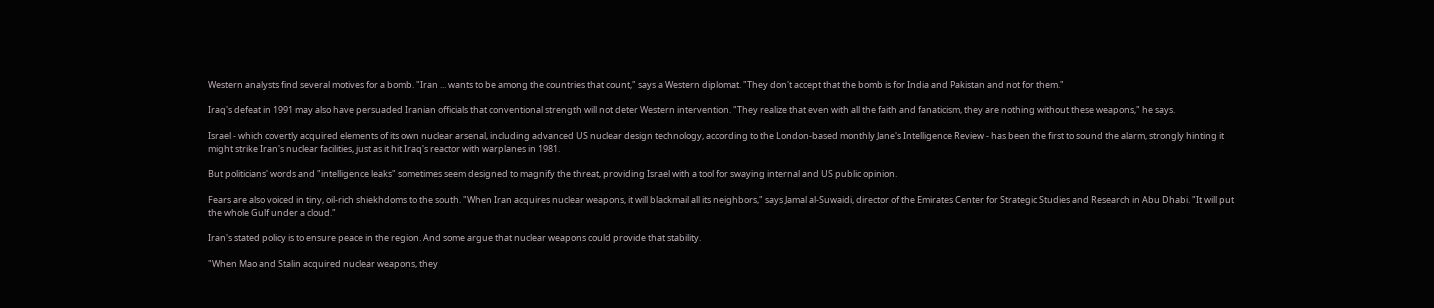Western analysts find several motives for a bomb. "Iran ... wants to be among the countries that count," says a Western diplomat. "They don't accept that the bomb is for India and Pakistan and not for them."

Iraq's defeat in 1991 may also have persuaded Iranian officials that conventional strength will not deter Western intervention. "They realize that even with all the faith and fanaticism, they are nothing without these weapons," he says.

Israel - which covertly acquired elements of its own nuclear arsenal, including advanced US nuclear design technology, according to the London-based monthly Jane's Intelligence Review - has been the first to sound the alarm, strongly hinting it might strike Iran's nuclear facilities, just as it hit Iraq's reactor with warplanes in 1981.

But politicians' words and "intelligence leaks" sometimes seem designed to magnify the threat, providing Israel with a tool for swaying internal and US public opinion.

Fears are also voiced in tiny, oil-rich shiekhdoms to the south. "When Iran acquires nuclear weapons, it will blackmail all its neighbors," says Jamal al-Suwaidi, director of the Emirates Center for Strategic Studies and Research in Abu Dhabi. "It will put the whole Gulf under a cloud."

Iran's stated policy is to ensure peace in the region. And some argue that nuclear weapons could provide that stability.

"When Mao and Stalin acquired nuclear weapons, they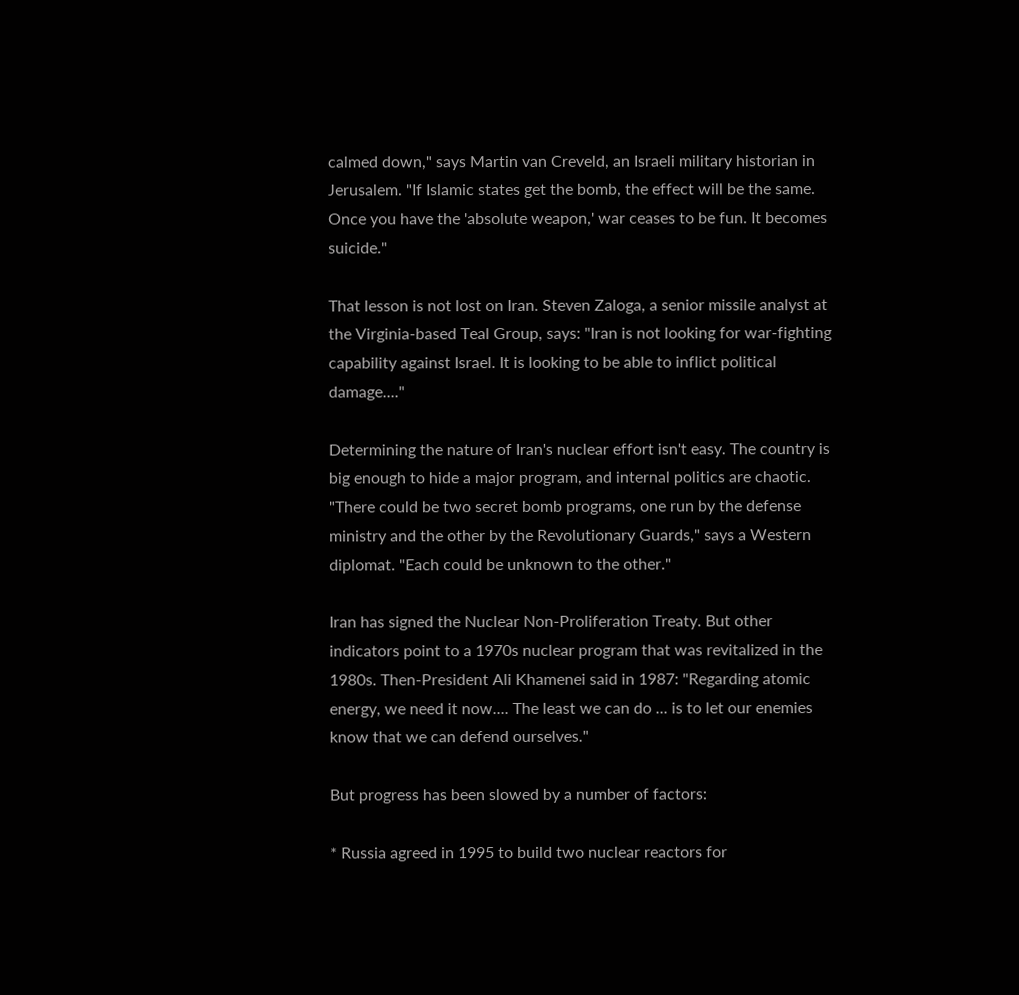calmed down," says Martin van Creveld, an Israeli military historian in Jerusalem. "If Islamic states get the bomb, the effect will be the same. Once you have the 'absolute weapon,' war ceases to be fun. It becomes suicide."

That lesson is not lost on Iran. Steven Zaloga, a senior missile analyst at the Virginia-based Teal Group, says: "Iran is not looking for war-fighting capability against Israel. It is looking to be able to inflict political damage...."

Determining the nature of Iran's nuclear effort isn't easy. The country is big enough to hide a major program, and internal politics are chaotic. "There could be two secret bomb programs, one run by the defense ministry and the other by the Revolutionary Guards," says a Western diplomat. "Each could be unknown to the other."

Iran has signed the Nuclear Non-Proliferation Treaty. But other indicators point to a 1970s nuclear program that was revitalized in the 1980s. Then-President Ali Khamenei said in 1987: "Regarding atomic energy, we need it now.... The least we can do ... is to let our enemies know that we can defend ourselves."

But progress has been slowed by a number of factors:

* Russia agreed in 1995 to build two nuclear reactors for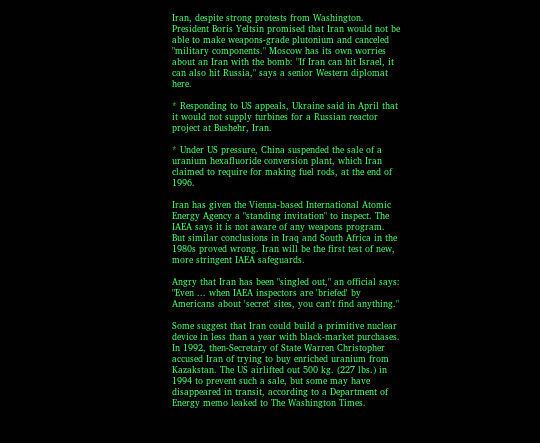Iran, despite strong protests from Washington. President Boris Yeltsin promised that Iran would not be able to make weapons-grade plutonium and canceled "military components." Moscow has its own worries about an Iran with the bomb: "If Iran can hit Israel, it can also hit Russia," says a senior Western diplomat here.

* Responding to US appeals, Ukraine said in April that it would not supply turbines for a Russian reactor project at Bushehr, Iran.

* Under US pressure, China suspended the sale of a uranium hexafluoride conversion plant, which Iran claimed to require for making fuel rods, at the end of 1996.

Iran has given the Vienna-based International Atomic Energy Agency a "standing invitation" to inspect. The IAEA says it is not aware of any weapons program. But similar conclusions in Iraq and South Africa in the 1980s proved wrong. Iran will be the first test of new, more stringent IAEA safeguards.

Angry that Iran has been "singled out," an official says: "Even ... when IAEA inspectors are 'briefed' by Americans about 'secret' sites, you can't find anything."

Some suggest that Iran could build a primitive nuclear device in less than a year with black-market purchases. In 1992, then-Secretary of State Warren Christopher accused Iran of trying to buy enriched uranium from Kazakstan. The US airlifted out 500 kg. (227 lbs.) in 1994 to prevent such a sale, but some may have disappeared in transit, according to a Department of Energy memo leaked to The Washington Times.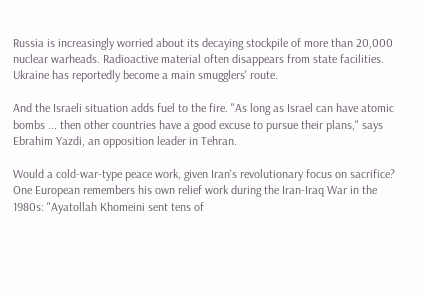Russia is increasingly worried about its decaying stockpile of more than 20,000 nuclear warheads. Radioactive material often disappears from state facilities. Ukraine has reportedly become a main smugglers' route.

And the Israeli situation adds fuel to the fire. "As long as Israel can have atomic bombs ... then other countries have a good excuse to pursue their plans," says Ebrahim Yazdi, an opposition leader in Tehran.

Would a cold-war-type peace work, given Iran's revolutionary focus on sacrifice? One European remembers his own relief work during the Iran-Iraq War in the 1980s: "Ayatollah Khomeini sent tens of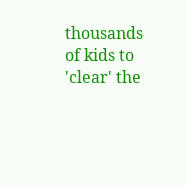thousands of kids to 'clear' the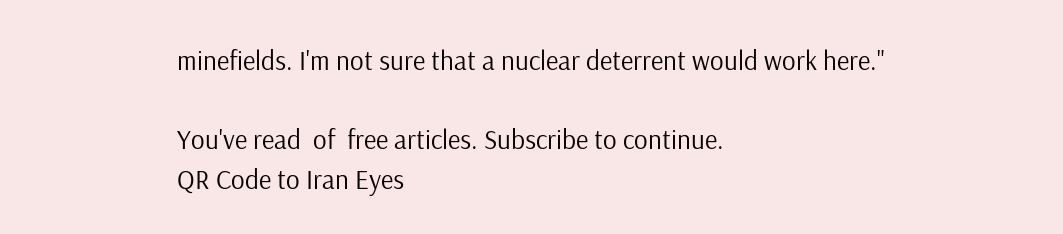minefields. I'm not sure that a nuclear deterrent would work here."

You've read  of  free articles. Subscribe to continue.
QR Code to Iran Eyes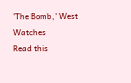'The Bomb,' West Watches
Read this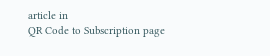article in
QR Code to Subscription page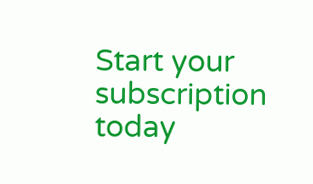Start your subscription today